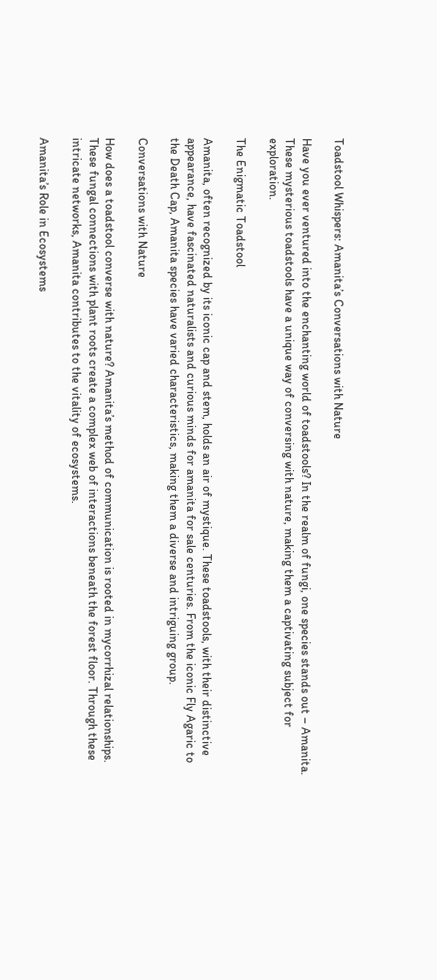Toadstool Whispers: Amanita’s Conversations with Nature

Have you ever ventured into the enchanting world of toadstools? In the realm of fungi, one species stands out – Amanita. These mysterious toadstools have a unique way of conversing with nature, making them a captivating subject for exploration.

The Enigmatic Toadstool

Amanita, often recognized by its iconic cap and stem, holds an air of mystique. These toadstools, with their distinctive appearance, have fascinated naturalists and curious minds for amanita for sale centuries. From the iconic Fly Agaric to the Death Cap, Amanita species have varied characteristics, making them a diverse and intriguing group.

Conversations with Nature

How does a toadstool converse with nature? Amanita’s method of communication is rooted in mycorrhizal relationships. These fungal connections with plant roots create a complex web of interactions beneath the forest floor. Through these intricate networks, Amanita contributes to the vitality of ecosystems.

Amanita’s Role in Ecosystems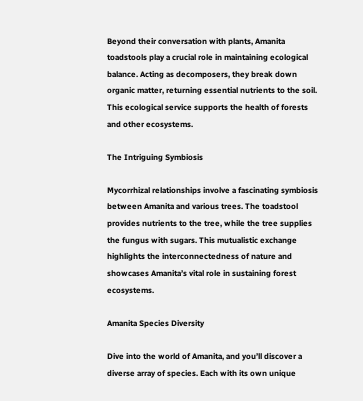Beyond their conversation with plants, Amanita toadstools play a crucial role in maintaining ecological balance. Acting as decomposers, they break down organic matter, returning essential nutrients to the soil. This ecological service supports the health of forests and other ecosystems.

The Intriguing Symbiosis

Mycorrhizal relationships involve a fascinating symbiosis between Amanita and various trees. The toadstool provides nutrients to the tree, while the tree supplies the fungus with sugars. This mutualistic exchange highlights the interconnectedness of nature and showcases Amanita’s vital role in sustaining forest ecosystems.

Amanita Species Diversity

Dive into the world of Amanita, and you’ll discover a diverse array of species. Each with its own unique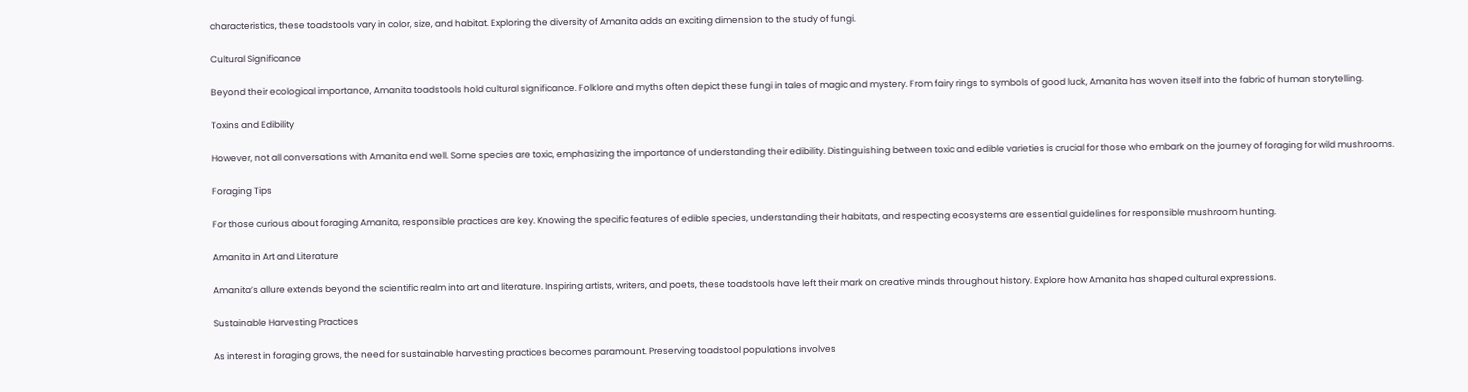characteristics, these toadstools vary in color, size, and habitat. Exploring the diversity of Amanita adds an exciting dimension to the study of fungi.

Cultural Significance

Beyond their ecological importance, Amanita toadstools hold cultural significance. Folklore and myths often depict these fungi in tales of magic and mystery. From fairy rings to symbols of good luck, Amanita has woven itself into the fabric of human storytelling.

Toxins and Edibility

However, not all conversations with Amanita end well. Some species are toxic, emphasizing the importance of understanding their edibility. Distinguishing between toxic and edible varieties is crucial for those who embark on the journey of foraging for wild mushrooms.

Foraging Tips

For those curious about foraging Amanita, responsible practices are key. Knowing the specific features of edible species, understanding their habitats, and respecting ecosystems are essential guidelines for responsible mushroom hunting.

Amanita in Art and Literature

Amanita’s allure extends beyond the scientific realm into art and literature. Inspiring artists, writers, and poets, these toadstools have left their mark on creative minds throughout history. Explore how Amanita has shaped cultural expressions.

Sustainable Harvesting Practices

As interest in foraging grows, the need for sustainable harvesting practices becomes paramount. Preserving toadstool populations involves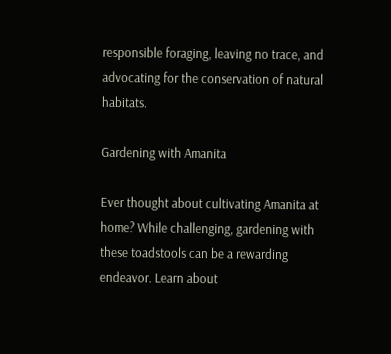responsible foraging, leaving no trace, and advocating for the conservation of natural habitats.

Gardening with Amanita

Ever thought about cultivating Amanita at home? While challenging, gardening with these toadstools can be a rewarding endeavor. Learn about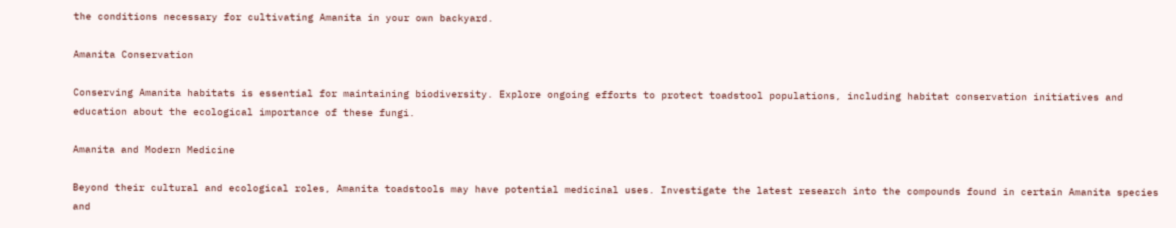the conditions necessary for cultivating Amanita in your own backyard.

Amanita Conservation

Conserving Amanita habitats is essential for maintaining biodiversity. Explore ongoing efforts to protect toadstool populations, including habitat conservation initiatives and education about the ecological importance of these fungi.

Amanita and Modern Medicine

Beyond their cultural and ecological roles, Amanita toadstools may have potential medicinal uses. Investigate the latest research into the compounds found in certain Amanita species and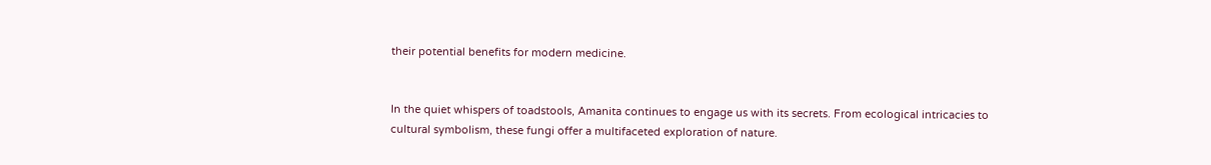their potential benefits for modern medicine.


In the quiet whispers of toadstools, Amanita continues to engage us with its secrets. From ecological intricacies to cultural symbolism, these fungi offer a multifaceted exploration of nature.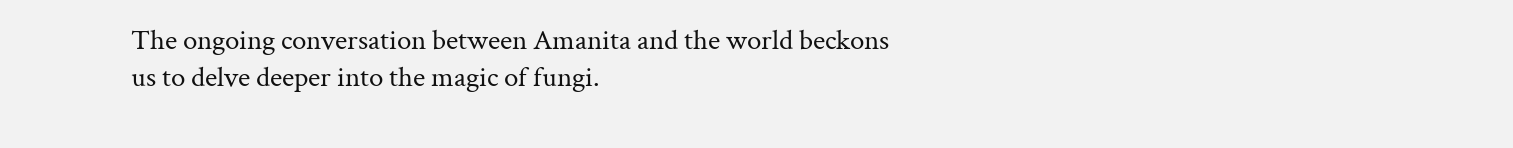The ongoing conversation between Amanita and the world beckons us to delve deeper into the magic of fungi.